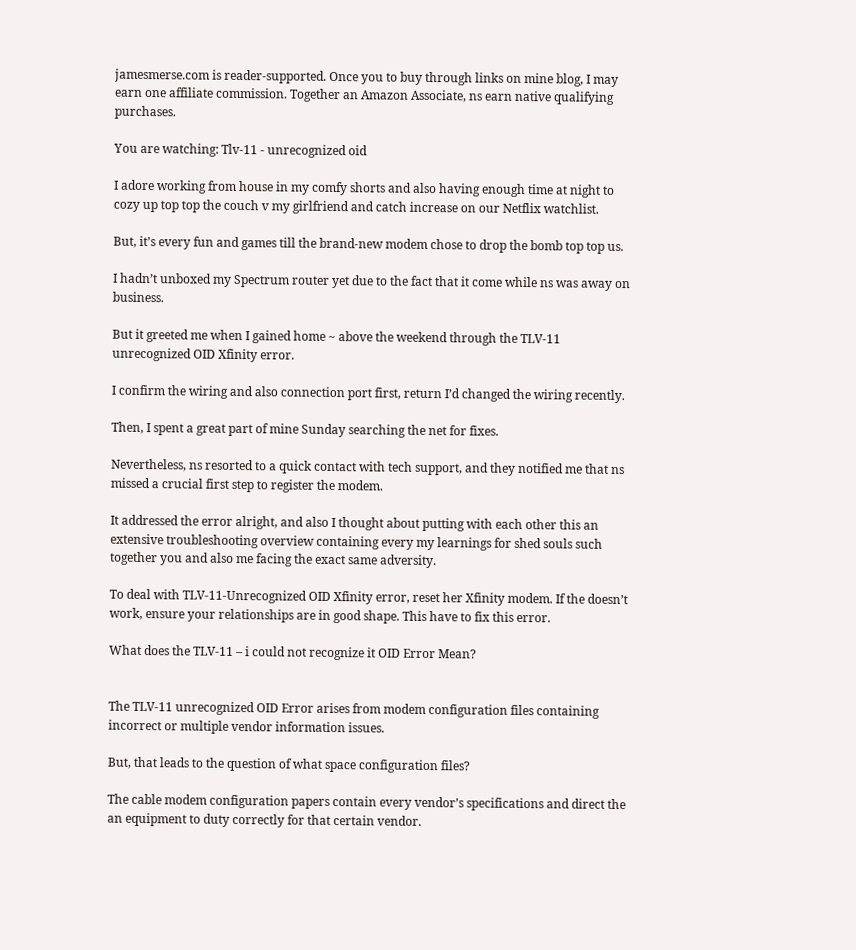jamesmerse.com is reader-supported. Once you to buy through links on mine blog, I may earn one affiliate commission. Together an Amazon Associate, ns earn native qualifying purchases.

You are watching: Tlv-11 - unrecognized oid

I adore working from house in my comfy shorts and also having enough time at night to cozy up top top the couch v my girlfriend and catch increase on our Netflix watchlist.

But, it’s every fun and games till the brand-new modem chose to drop the bomb top top us.

I hadn’t unboxed my Spectrum router yet due to the fact that it come while ns was away on business.

But it greeted me when I gained home ~ above the weekend through the TLV-11 unrecognized OID Xfinity error.

I confirm the wiring and also connection port first, return I’d changed the wiring recently.

Then, I spent a great part of mine Sunday searching the net for fixes.

Nevertheless, ns resorted to a quick contact with tech support, and they notified me that ns missed a crucial first step to register the modem.

It addressed the error alright, and also I thought about putting with each other this an extensive troubleshooting overview containing every my learnings for shed souls such together you and also me facing the exact same adversity.

To deal with TLV-11-Unrecognized OID Xfinity error, reset her Xfinity modem. If the doesn’t work, ensure your relationships are in good shape. This have to fix this error.

What does the TLV-11 – i could not recognize it OID Error Mean?


The TLV-11 unrecognized OID Error arises from modem configuration files containing incorrect or multiple vendor information issues.

But, that leads to the question of what space configuration files?

The cable modem configuration papers contain every vendor’s specifications and direct the an equipment to duty correctly for that certain vendor.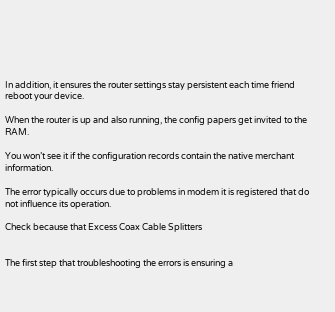In addition, it ensures the router settings stay persistent each time friend reboot your device.

When the router is up and also running, the config papers get invited to the RAM.

You won’t see it if the configuration records contain the native merchant information.

The error typically occurs due to problems in modem it is registered that do not influence its operation.

Check because that Excess Coax Cable Splitters


The first step that troubleshooting the errors is ensuring a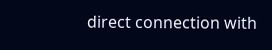direct connection with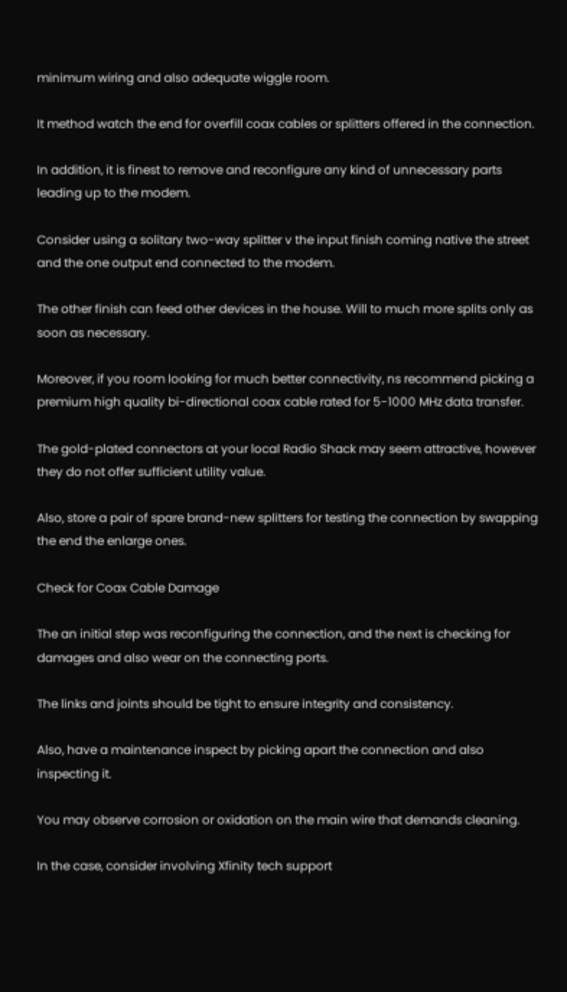minimum wiring and also adequate wiggle room.

It method watch the end for overfill coax cables or splitters offered in the connection.

In addition, it is finest to remove and reconfigure any kind of unnecessary parts leading up to the modem.

Consider using a solitary two-way splitter v the input finish coming native the street and the one output end connected to the modem.

The other finish can feed other devices in the house. Will to much more splits only as soon as necessary.

Moreover, if you room looking for much better connectivity, ns recommend picking a premium high quality bi-directional coax cable rated for 5-1000 MHz data transfer.

The gold-plated connectors at your local Radio Shack may seem attractive, however they do not offer sufficient utility value.

Also, store a pair of spare brand-new splitters for testing the connection by swapping the end the enlarge ones.

Check for Coax Cable Damage

The an initial step was reconfiguring the connection, and the next is checking for damages and also wear on the connecting ports.

The links and joints should be tight to ensure integrity and consistency.

Also, have a maintenance inspect by picking apart the connection and also inspecting it.

You may observe corrosion or oxidation on the main wire that demands cleaning.

In the case, consider involving Xfinity tech support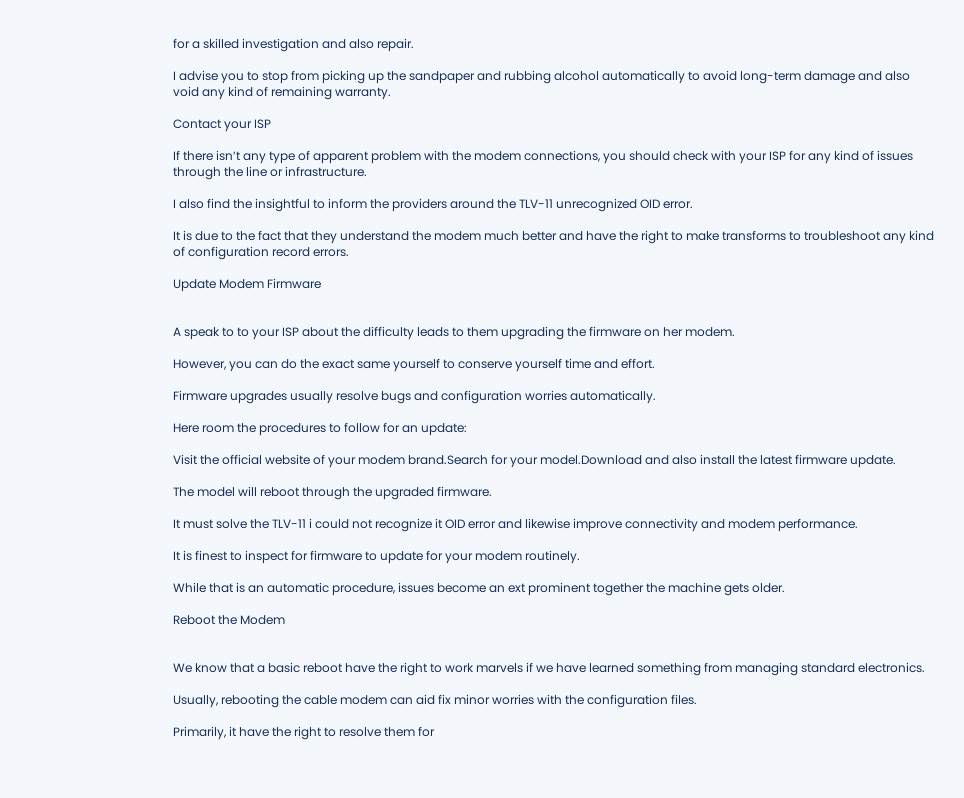for a skilled investigation and also repair.

I advise you to stop from picking up the sandpaper and rubbing alcohol automatically to avoid long-term damage and also void any kind of remaining warranty.

Contact your ISP

If there isn’t any type of apparent problem with the modem connections, you should check with your ISP for any kind of issues through the line or infrastructure.

I also find the insightful to inform the providers around the TLV-11 unrecognized OID error.

It is due to the fact that they understand the modem much better and have the right to make transforms to troubleshoot any kind of configuration record errors.

Update Modem Firmware


A speak to to your ISP about the difficulty leads to them upgrading the firmware on her modem.

However, you can do the exact same yourself to conserve yourself time and effort.

Firmware upgrades usually resolve bugs and configuration worries automatically.

Here room the procedures to follow for an update:

Visit the official website of your modem brand.Search for your model.Download and also install the latest firmware update.

The model will reboot through the upgraded firmware.

It must solve the TLV-11 i could not recognize it OID error and likewise improve connectivity and modem performance.

It is finest to inspect for firmware to update for your modem routinely.

While that is an automatic procedure, issues become an ext prominent together the machine gets older.

Reboot the Modem


We know that a basic reboot have the right to work marvels if we have learned something from managing standard electronics.

Usually, rebooting the cable modem can aid fix minor worries with the configuration files.

Primarily, it have the right to resolve them for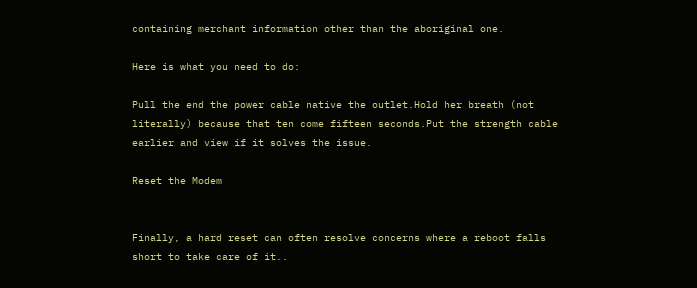containing merchant information other than the aboriginal one.

Here is what you need to do:

Pull the end the power cable native the outlet.Hold her breath (not literally) because that ten come fifteen seconds.Put the strength cable earlier and view if it solves the issue.

Reset the Modem


Finally, a hard reset can often resolve concerns where a reboot falls short to take care of it..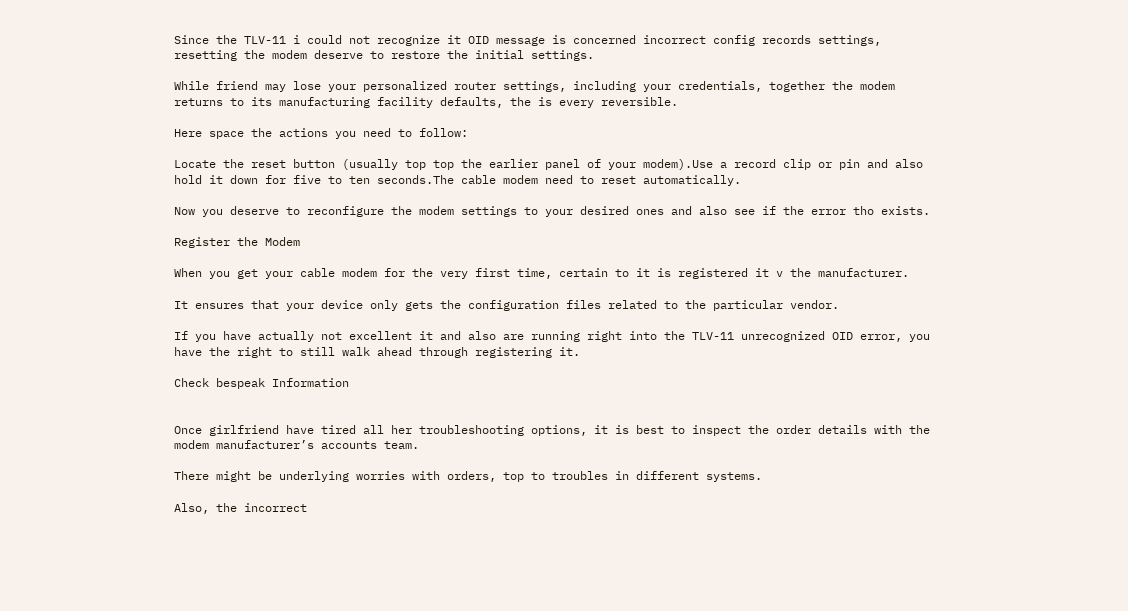Since the TLV-11 i could not recognize it OID message is concerned incorrect config records settings, resetting the modem deserve to restore the initial settings.

While friend may lose your personalized router settings, including your credentials, together the modem returns to its manufacturing facility defaults, the is every reversible.

Here space the actions you need to follow:

Locate the reset button (usually top top the earlier panel of your modem).Use a record clip or pin and also hold it down for five to ten seconds.The cable modem need to reset automatically.

Now you deserve to reconfigure the modem settings to your desired ones and also see if the error tho exists.

Register the Modem

When you get your cable modem for the very first time, certain to it is registered it v the manufacturer.

It ensures that your device only gets the configuration files related to the particular vendor.

If you have actually not excellent it and also are running right into the TLV-11 unrecognized OID error, you have the right to still walk ahead through registering it.

Check bespeak Information


Once girlfriend have tired all her troubleshooting options, it is best to inspect the order details with the modem manufacturer’s accounts team.

There might be underlying worries with orders, top to troubles in different systems.

Also, the incorrect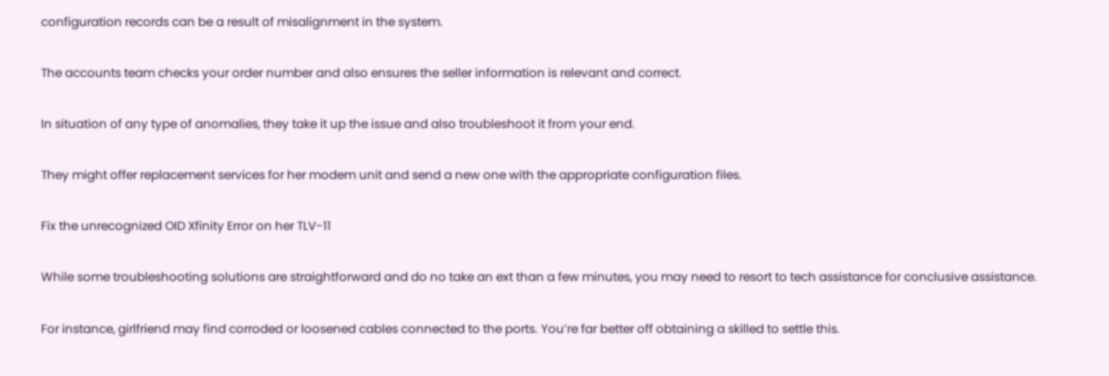configuration records can be a result of misalignment in the system.

The accounts team checks your order number and also ensures the seller information is relevant and correct.

In situation of any type of anomalies, they take it up the issue and also troubleshoot it from your end.

They might offer replacement services for her modem unit and send a new one with the appropriate configuration files.

Fix the unrecognized OID Xfinity Error on her TLV-11

While some troubleshooting solutions are straightforward and do no take an ext than a few minutes, you may need to resort to tech assistance for conclusive assistance.

For instance, girlfriend may find corroded or loosened cables connected to the ports. You’re far better off obtaining a skilled to settle this.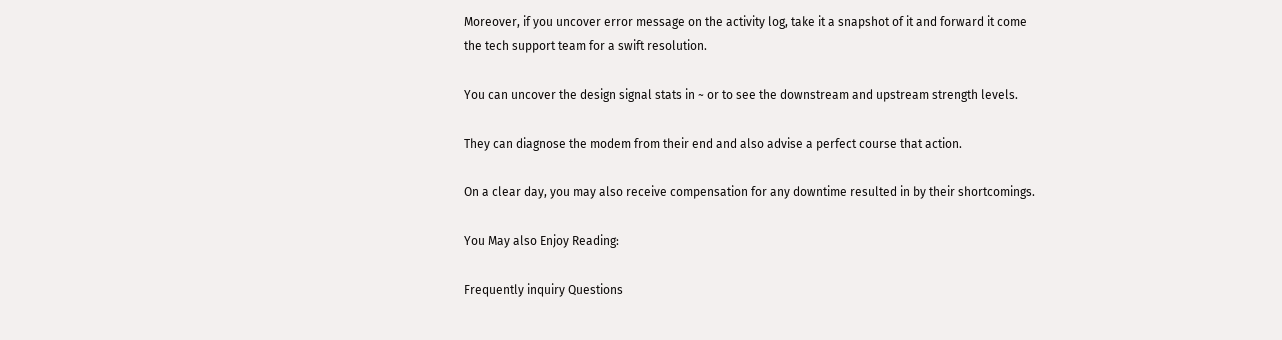Moreover, if you uncover error message on the activity log, take it a snapshot of it and forward it come the tech support team for a swift resolution.

You can uncover the design signal stats in ~ or to see the downstream and upstream strength levels.

They can diagnose the modem from their end and also advise a perfect course that action.

On a clear day, you may also receive compensation for any downtime resulted in by their shortcomings.

You May also Enjoy Reading:

Frequently inquiry Questions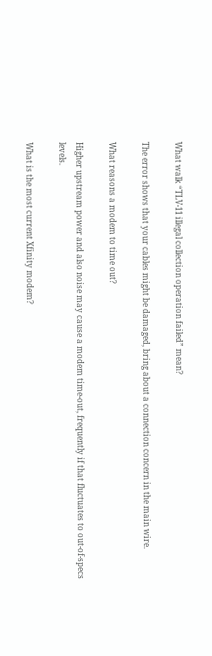What walk “TLV-11 illegal collection operation failed” mean?

The error shows that your cables might be damaged, bring about a connection concern in the main wire.

What reasons a modem to time out?

Higher upstream power and also noise may cause a modem time-out, frequently if that fluctuates to out-of-specs levels.

What is the most current Xfinity modem?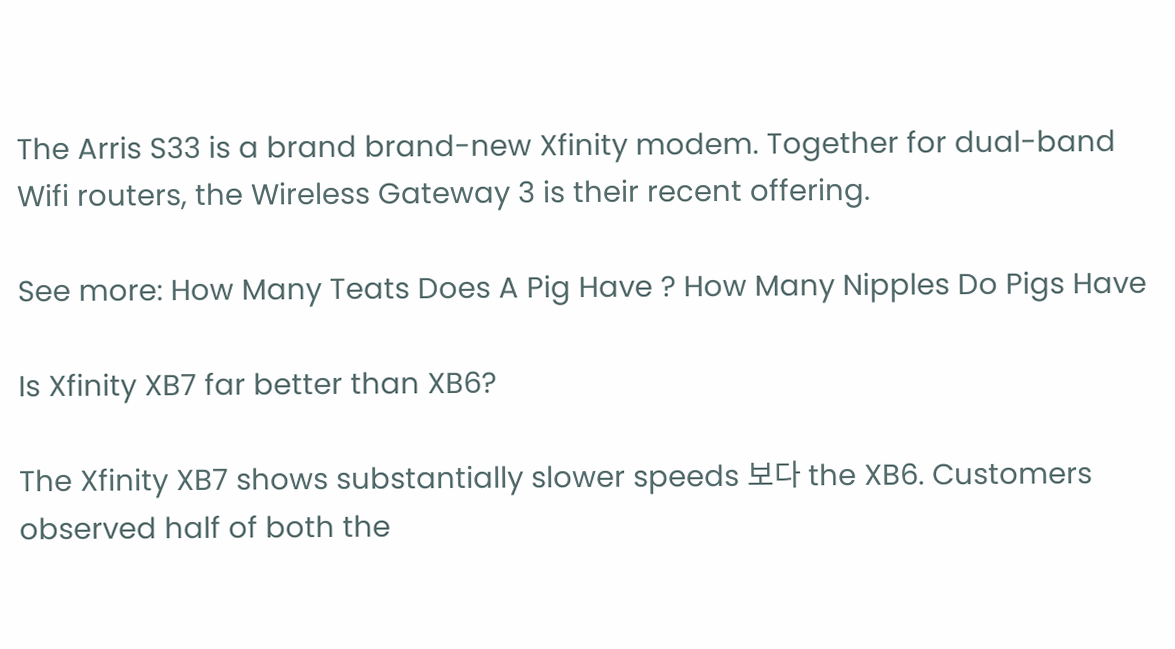The Arris S33 is a brand brand-new Xfinity modem. Together for dual-band Wifi routers, the Wireless Gateway 3 is their recent offering.

See more: How Many Teats Does A Pig Have ? How Many Nipples Do Pigs Have

Is Xfinity XB7 far better than XB6?

The Xfinity XB7 shows substantially slower speeds 보다 the XB6. Customers observed half of both the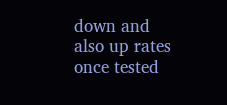down and also up rates once tested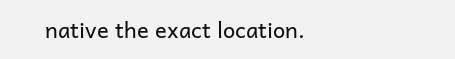native the exact location.